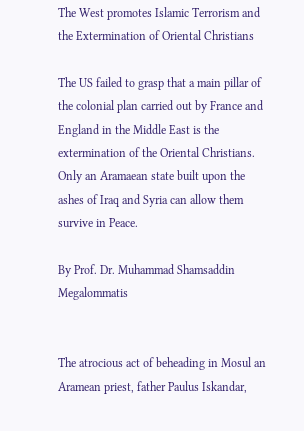The West promotes Islamic Terrorism and the Extermination of Oriental Christians

The US failed to grasp that a main pillar of the colonial plan carried out by France and England in the Middle East is the extermination of the Oriental Christians. Only an Aramaean state built upon the ashes of Iraq and Syria can allow them survive in Peace.

By Prof. Dr. Muhammad Shamsaddin Megalommatis


The atrocious act of beheading in Mosul an Aramean priest, father Paulus Iskandar,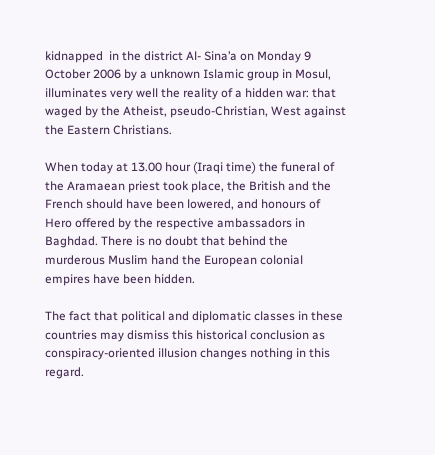kidnapped  in the district Al- Sina’a on Monday 9 October 2006 by a unknown Islamic group in Mosul, illuminates very well the reality of a hidden war: that waged by the Atheist, pseudo-Christian, West against the Eastern Christians.

When today at 13.00 hour (Iraqi time) the funeral of the Aramaean priest took place, the British and the French should have been lowered, and honours of Hero offered by the respective ambassadors in Baghdad. There is no doubt that behind the murderous Muslim hand the European colonial empires have been hidden.

The fact that political and diplomatic classes in these countries may dismiss this historical conclusion as conspiracy-oriented illusion changes nothing in this regard.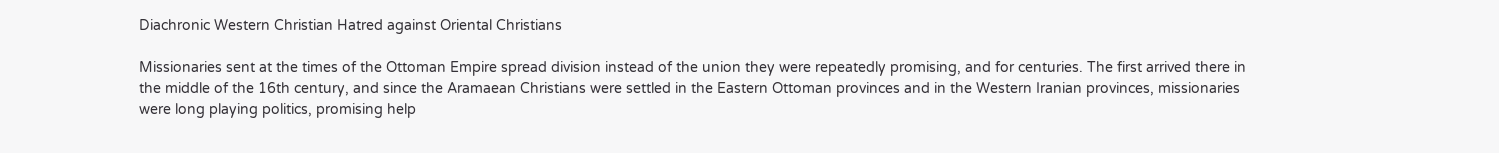Diachronic Western Christian Hatred against Oriental Christians

Missionaries sent at the times of the Ottoman Empire spread division instead of the union they were repeatedly promising, and for centuries. The first arrived there in the middle of the 16th century, and since the Aramaean Christians were settled in the Eastern Ottoman provinces and in the Western Iranian provinces, missionaries were long playing politics, promising help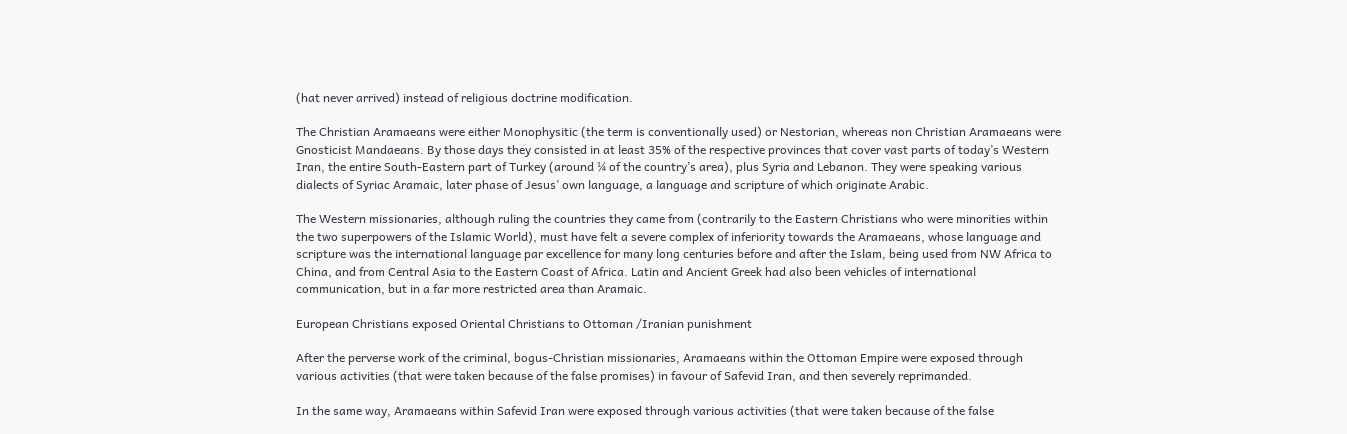(hat never arrived) instead of religious doctrine modification.

The Christian Aramaeans were either Monophysitic (the term is conventionally used) or Nestorian, whereas non Christian Aramaeans were Gnosticist Mandaeans. By those days they consisted in at least 35% of the respective provinces that cover vast parts of today’s Western Iran, the entire South-Eastern part of Turkey (around ¼ of the country’s area), plus Syria and Lebanon. They were speaking various dialects of Syriac Aramaic, later phase of Jesus’ own language, a language and scripture of which originate Arabic.

The Western missionaries, although ruling the countries they came from (contrarily to the Eastern Christians who were minorities within the two superpowers of the Islamic World), must have felt a severe complex of inferiority towards the Aramaeans, whose language and scripture was the international language par excellence for many long centuries before and after the Islam, being used from NW Africa to China, and from Central Asia to the Eastern Coast of Africa. Latin and Ancient Greek had also been vehicles of international communication, but in a far more restricted area than Aramaic.

European Christians exposed Oriental Christians to Ottoman /Iranian punishment

After the perverse work of the criminal, bogus-Christian missionaries, Aramaeans within the Ottoman Empire were exposed through various activities (that were taken because of the false promises) in favour of Safevid Iran, and then severely reprimanded.

In the same way, Aramaeans within Safevid Iran were exposed through various activities (that were taken because of the false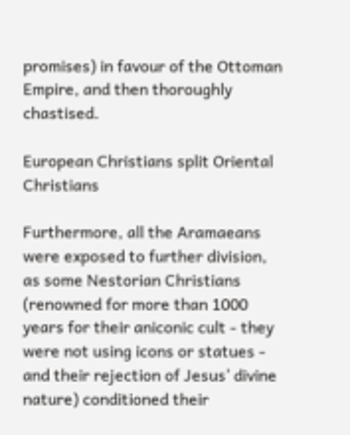promises) in favour of the Ottoman Empire, and then thoroughly chastised.

European Christians split Oriental Christians

Furthermore, all the Aramaeans were exposed to further division, as some Nestorian Christians (renowned for more than 1000 years for their aniconic cult - they were not using icons or statues - and their rejection of Jesus’ divine nature) conditioned their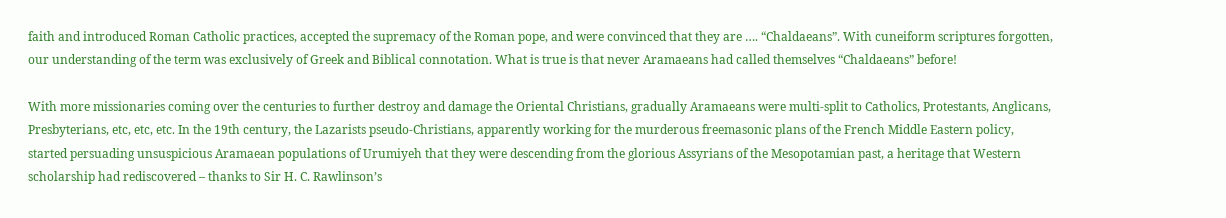faith and introduced Roman Catholic practices, accepted the supremacy of the Roman pope, and were convinced that they are …. “Chaldaeans”. With cuneiform scriptures forgotten, our understanding of the term was exclusively of Greek and Biblical connotation. What is true is that never Aramaeans had called themselves “Chaldaeans” before!

With more missionaries coming over the centuries to further destroy and damage the Oriental Christians, gradually Aramaeans were multi-split to Catholics, Protestants, Anglicans, Presbyterians, etc, etc, etc. In the 19th century, the Lazarists pseudo-Christians, apparently working for the murderous freemasonic plans of the French Middle Eastern policy, started persuading unsuspicious Aramaean populations of Urumiyeh that they were descending from the glorious Assyrians of the Mesopotamian past, a heritage that Western scholarship had rediscovered – thanks to Sir H. C. Rawlinson’s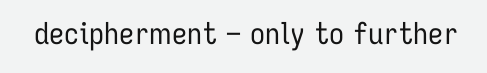decipherment – only to further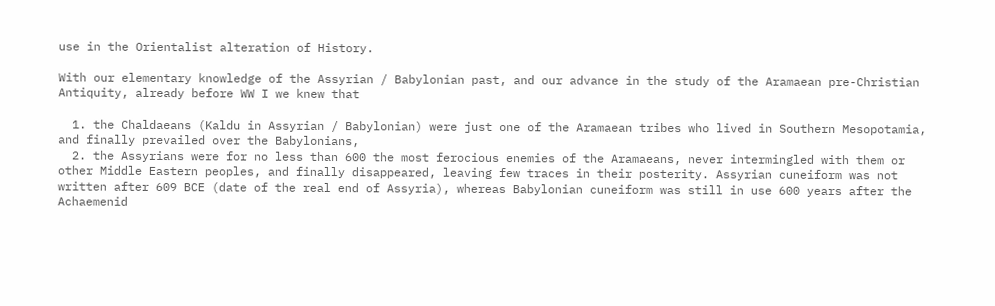use in the Orientalist alteration of History.

With our elementary knowledge of the Assyrian / Babylonian past, and our advance in the study of the Aramaean pre-Christian Antiquity, already before WW I we knew that

  1. the Chaldaeans (Kaldu in Assyrian / Babylonian) were just one of the Aramaean tribes who lived in Southern Mesopotamia, and finally prevailed over the Babylonians,
  2. the Assyrians were for no less than 600 the most ferocious enemies of the Aramaeans, never intermingled with them or other Middle Eastern peoples, and finally disappeared, leaving few traces in their posterity. Assyrian cuneiform was not written after 609 BCE (date of the real end of Assyria), whereas Babylonian cuneiform was still in use 600 years after the Achaemenid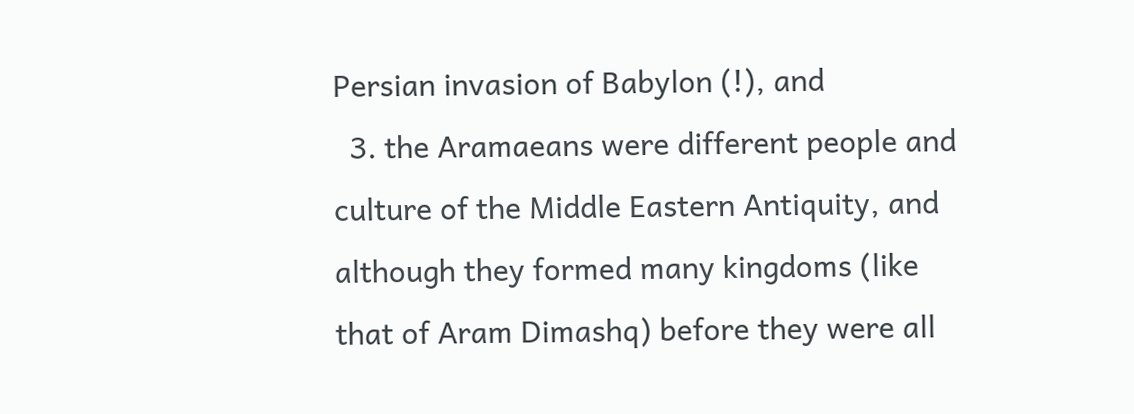Persian invasion of Babylon (!), and
  3. the Aramaeans were different people and culture of the Middle Eastern Antiquity, and although they formed many kingdoms (like that of Aram Dimashq) before they were all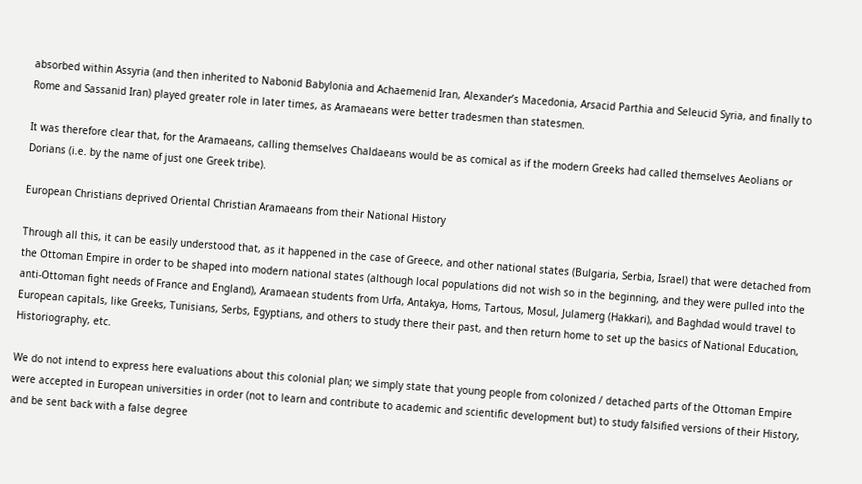absorbed within Assyria (and then inherited to Nabonid Babylonia and Achaemenid Iran, Alexander’s Macedonia, Arsacid Parthia and Seleucid Syria, and finally to Rome and Sassanid Iran) played greater role in later times, as Aramaeans were better tradesmen than statesmen.

It was therefore clear that, for the Aramaeans, calling themselves Chaldaeans would be as comical as if the modern Greeks had called themselves Aeolians or Dorians (i.e. by the name of just one Greek tribe).

European Christians deprived Oriental Christian Aramaeans from their National History

Through all this, it can be easily understood that, as it happened in the case of Greece, and other national states (Bulgaria, Serbia, Israel) that were detached from the Ottoman Empire in order to be shaped into modern national states (although local populations did not wish so in the beginning, and they were pulled into the anti-Ottoman fight needs of France and England), Aramaean students from Urfa, Antakya, Homs, Tartous, Mosul, Julamerg (Hakkari), and Baghdad would travel to European capitals, like Greeks, Tunisians, Serbs, Egyptians, and others to study there their past, and then return home to set up the basics of National Education, Historiography, etc.

We do not intend to express here evaluations about this colonial plan; we simply state that young people from colonized / detached parts of the Ottoman Empire were accepted in European universities in order (not to learn and contribute to academic and scientific development but) to study falsified versions of their History, and be sent back with a false degree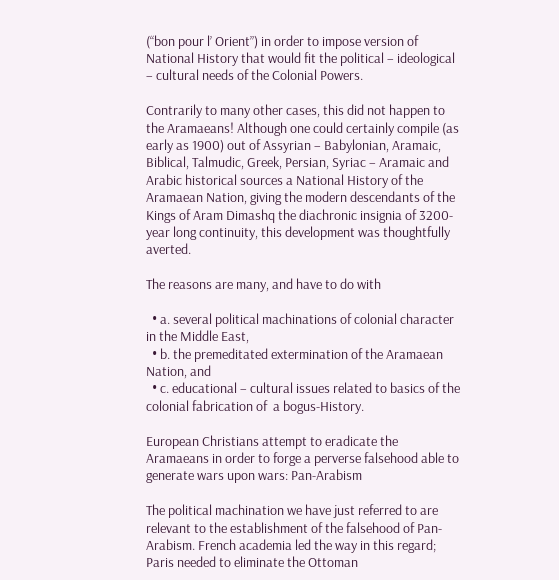(“bon pour l’ Orient”) in order to impose version of National History that would fit the political – ideological – cultural needs of the Colonial Powers.

Contrarily to many other cases, this did not happen to the Aramaeans! Although one could certainly compile (as early as 1900) out of Assyrian – Babylonian, Aramaic, Biblical, Talmudic, Greek, Persian, Syriac – Aramaic and Arabic historical sources a National History of the Aramaean Nation, giving the modern descendants of the Kings of Aram Dimashq the diachronic insignia of 3200-year long continuity, this development was thoughtfully averted.

The reasons are many, and have to do with

  • a. several political machinations of colonial character in the Middle East,
  • b. the premeditated extermination of the Aramaean Nation, and
  • c. educational – cultural issues related to basics of the colonial fabrication of  a bogus-History.

European Christians attempt to eradicate the Aramaeans in order to forge a perverse falsehood able to generate wars upon wars: Pan-Arabism

The political machination we have just referred to are relevant to the establishment of the falsehood of Pan-Arabism. French academia led the way in this regard; Paris needed to eliminate the Ottoman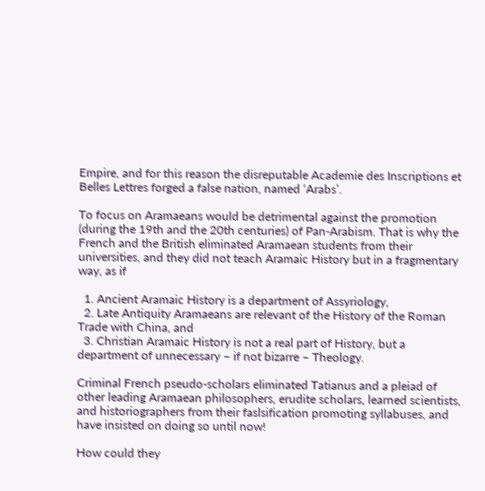Empire, and for this reason the disreputable Academie des Inscriptions et Belles Lettres forged a false nation, named ‘Arabs’.

To focus on Aramaeans would be detrimental against the promotion (during the 19th and the 20th centuries) of Pan-Arabism. That is why the French and the British eliminated Aramaean students from their universities, and they did not teach Aramaic History but in a fragmentary way, as if

  1. Ancient Aramaic History is a department of Assyriology,
  2. Late Antiquity Aramaeans are relevant of the History of the Roman Trade with China, and
  3. Christian Aramaic History is not a real part of History, but a department of unnecessary – if not bizarre – Theology.

Criminal French pseudo-scholars eliminated Tatianus and a pleiad of other leading Aramaean philosophers, erudite scholars, learned scientists, and historiographers from their faslsification promoting syllabuses, and have insisted on doing so until now!

How could they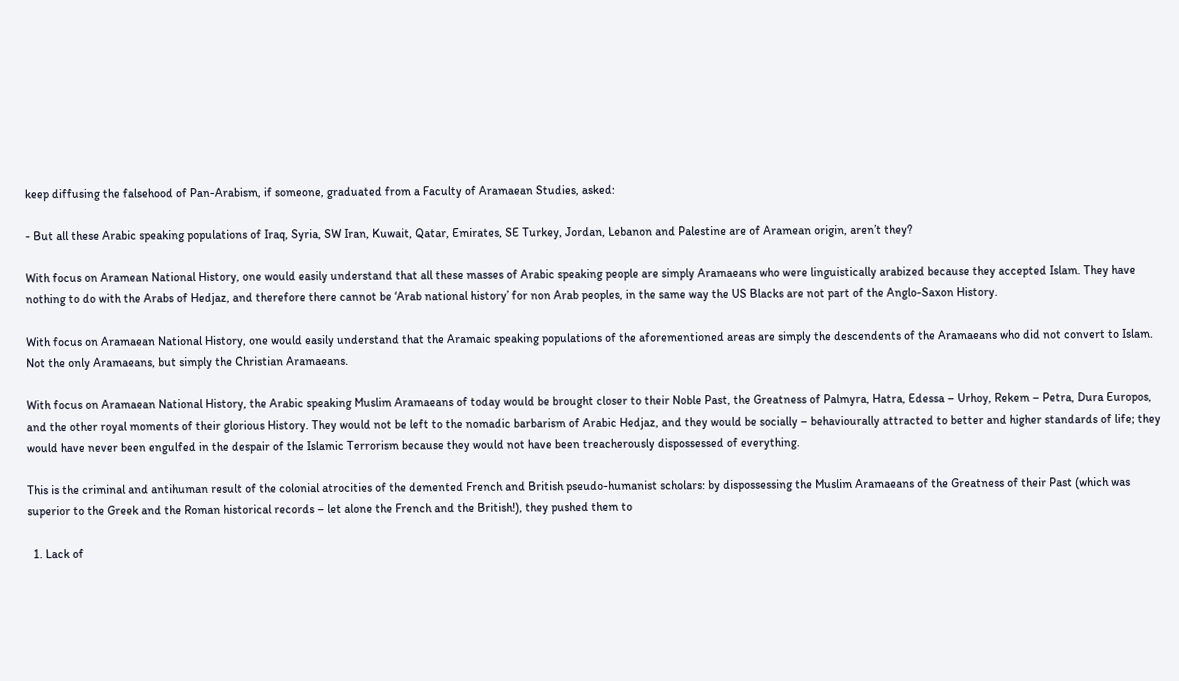keep diffusing the falsehood of Pan-Arabism, if someone, graduated from a Faculty of Aramaean Studies, asked:

- But all these Arabic speaking populations of Iraq, Syria, SW Iran, Kuwait, Qatar, Emirates, SE Turkey, Jordan, Lebanon and Palestine are of Aramean origin, aren’t they?

With focus on Aramean National History, one would easily understand that all these masses of Arabic speaking people are simply Aramaeans who were linguistically arabized because they accepted Islam. They have nothing to do with the Arabs of Hedjaz, and therefore there cannot be ‘Arab national history’ for non Arab peoples, in the same way the US Blacks are not part of the Anglo-Saxon History.

With focus on Aramaean National History, one would easily understand that the Aramaic speaking populations of the aforementioned areas are simply the descendents of the Aramaeans who did not convert to Islam. Not the only Aramaeans, but simply the Christian Aramaeans.

With focus on Aramaean National History, the Arabic speaking Muslim Aramaeans of today would be brought closer to their Noble Past, the Greatness of Palmyra, Hatra, Edessa – Urhoy, Rekem – Petra, Dura Europos, and the other royal moments of their glorious History. They would not be left to the nomadic barbarism of Arabic Hedjaz, and they would be socially – behaviourally attracted to better and higher standards of life; they would have never been engulfed in the despair of the Islamic Terrorism because they would not have been treacherously dispossessed of everything.

This is the criminal and antihuman result of the colonial atrocities of the demented French and British pseudo-humanist scholars: by dispossessing the Muslim Aramaeans of the Greatness of their Past (which was superior to the Greek and the Roman historical records – let alone the French and the British!), they pushed them to

  1. Lack of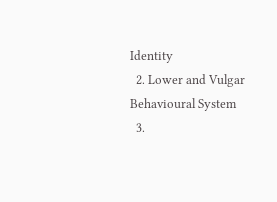Identity
  2. Lower and Vulgar Behavioural System
  3.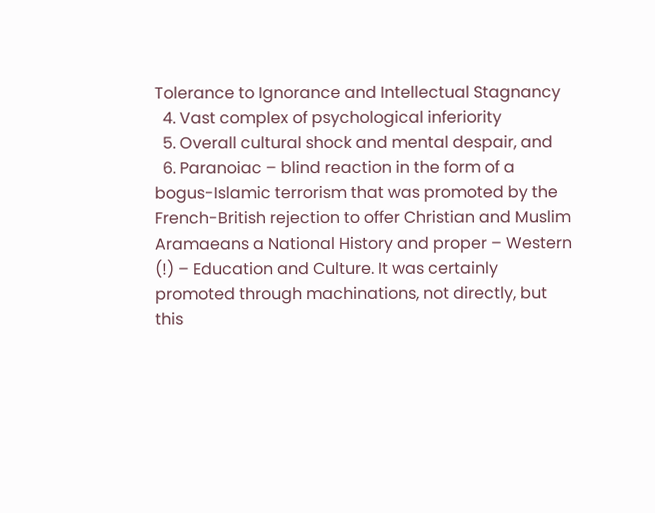Tolerance to Ignorance and Intellectual Stagnancy
  4. Vast complex of psychological inferiority
  5. Overall cultural shock and mental despair, and
  6. Paranoiac – blind reaction in the form of a bogus-Islamic terrorism that was promoted by the French-British rejection to offer Christian and Muslim Aramaeans a National History and proper – Western (!) – Education and Culture. It was certainly promoted through machinations, not directly, but this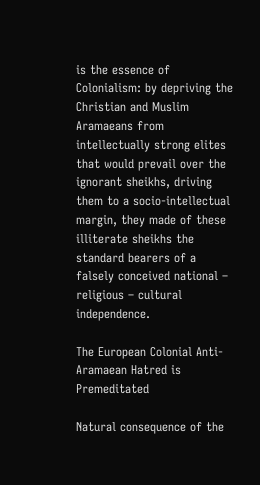is the essence of Colonialism: by depriving the Christian and Muslim Aramaeans from intellectually strong elites that would prevail over the ignorant sheikhs, driving them to a socio-intellectual margin, they made of these illiterate sheikhs the standard bearers of a falsely conceived national – religious – cultural independence.

The European Colonial Anti-Aramaean Hatred is Premeditated

Natural consequence of the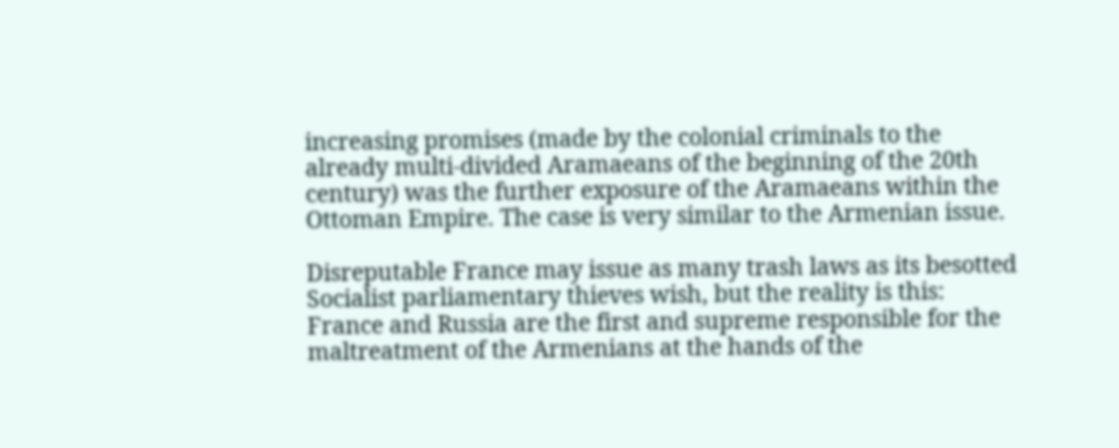increasing promises (made by the colonial criminals to the already multi-divided Aramaeans of the beginning of the 20th century) was the further exposure of the Aramaeans within the Ottoman Empire. The case is very similar to the Armenian issue.

Disreputable France may issue as many trash laws as its besotted Socialist parliamentary thieves wish, but the reality is this: France and Russia are the first and supreme responsible for the maltreatment of the Armenians at the hands of the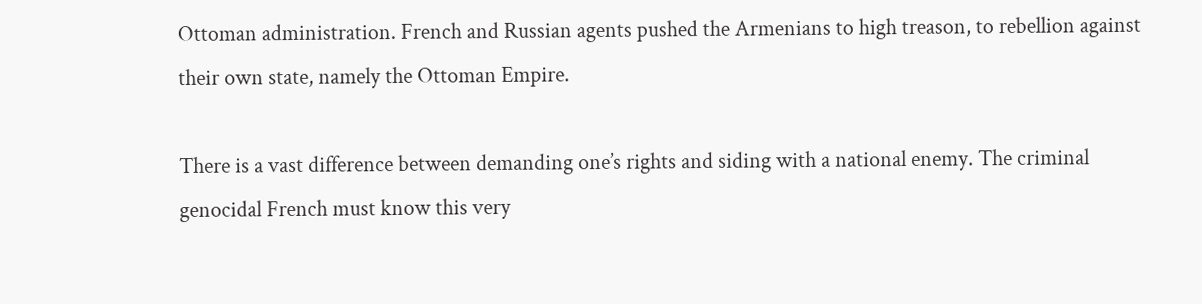Ottoman administration. French and Russian agents pushed the Armenians to high treason, to rebellion against their own state, namely the Ottoman Empire.

There is a vast difference between demanding one’s rights and siding with a national enemy. The criminal genocidal French must know this very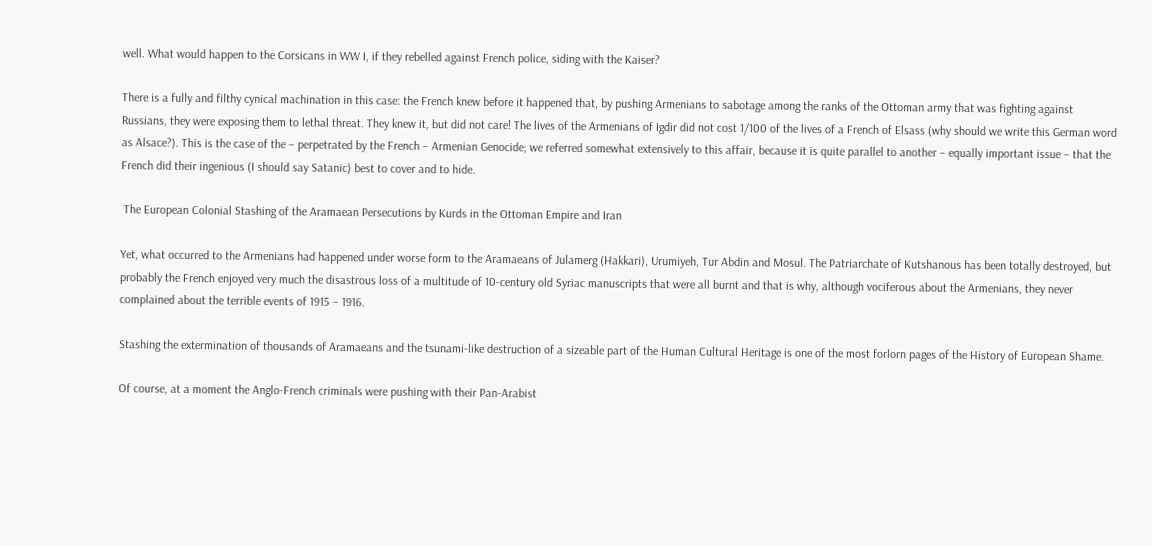well. What would happen to the Corsicans in WW I, if they rebelled against French police, siding with the Kaiser?

There is a fully and filthy cynical machination in this case: the French knew before it happened that, by pushing Armenians to sabotage among the ranks of the Ottoman army that was fighting against Russians, they were exposing them to lethal threat. They knew it, but did not care! The lives of the Armenians of Igdir did not cost 1/100 of the lives of a French of Elsass (why should we write this German word as Alsace?). This is the case of the – perpetrated by the French – Armenian Genocide; we referred somewhat extensively to this affair, because it is quite parallel to another – equally important issue – that the French did their ingenious (I should say Satanic) best to cover and to hide.

 The European Colonial Stashing of the Aramaean Persecutions by Kurds in the Ottoman Empire and Iran

Yet, what occurred to the Armenians had happened under worse form to the Aramaeans of Julamerg (Hakkari), Urumiyeh, Tur Abdin and Mosul. The Patriarchate of Kutshanous has been totally destroyed, but probably the French enjoyed very much the disastrous loss of a multitude of 10-century old Syriac manuscripts that were all burnt and that is why, although vociferous about the Armenians, they never complained about the terrible events of 1915 – 1916.

Stashing the extermination of thousands of Aramaeans and the tsunami-like destruction of a sizeable part of the Human Cultural Heritage is one of the most forlorn pages of the History of European Shame.

Of course, at a moment the Anglo-French criminals were pushing with their Pan-Arabist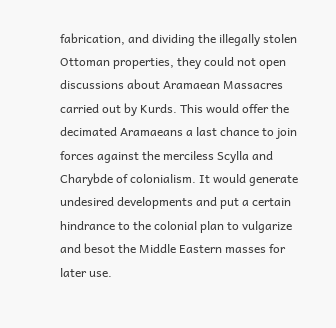fabrication, and dividing the illegally stolen Ottoman properties, they could not open discussions about Aramaean Massacres carried out by Kurds. This would offer the decimated Aramaeans a last chance to join forces against the merciless Scylla and Charybde of colonialism. It would generate undesired developments and put a certain hindrance to the colonial plan to vulgarize and besot the Middle Eastern masses for later use.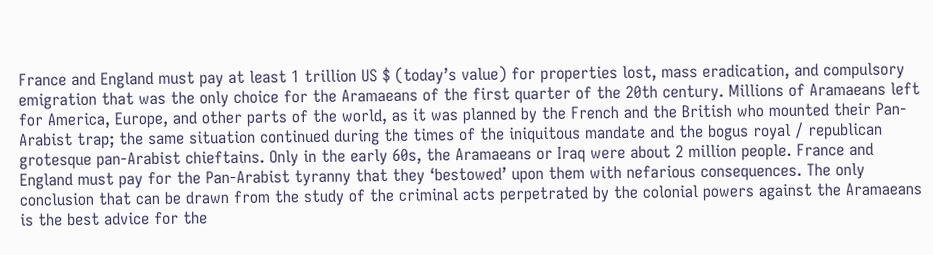France and England must pay at least 1 trillion US $ (today’s value) for properties lost, mass eradication, and compulsory emigration that was the only choice for the Aramaeans of the first quarter of the 20th century. Millions of Aramaeans left for America, Europe, and other parts of the world, as it was planned by the French and the British who mounted their Pan-Arabist trap; the same situation continued during the times of the iniquitous mandate and the bogus royal / republican grotesque pan-Arabist chieftains. Only in the early 60s, the Aramaeans or Iraq were about 2 million people. France and England must pay for the Pan-Arabist tyranny that they ‘bestowed’ upon them with nefarious consequences. The only conclusion that can be drawn from the study of the criminal acts perpetrated by the colonial powers against the Aramaeans is the best advice for the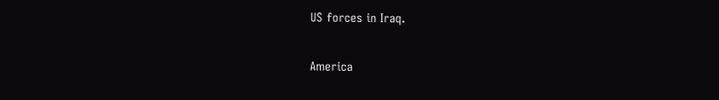US forces in Iraq.

America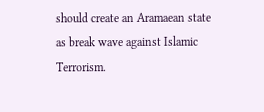should create an Aramaean state as break wave against Islamic Terrorism.